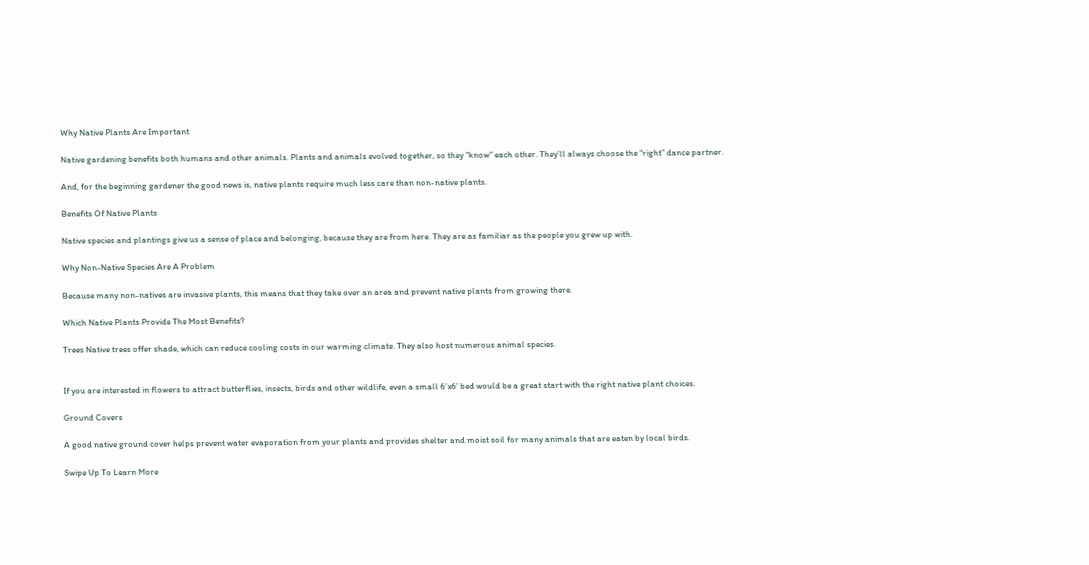Why Native Plants Are Important

Native gardening benefits both humans and other animals. Plants and animals evolved together, so they “know” each other. They’ll always choose the “right” dance partner.

And, for the beginning gardener the good news is, native plants require much less care than non-native plants.

Benefits Of Native Plants

Native species and plantings give us a sense of place and belonging, because they are from here. They are as familiar as the people you grew up with.

Why Non-Native Species Are A Problem

Because many non-natives are invasive plants, this means that they take over an area and prevent native plants from growing there.

Which Native Plants Provide The Most Benefits?

Trees Native trees offer shade, which can reduce cooling costs in our warming climate. They also host numerous animal species.


If you are interested in flowers to attract butterflies, insects, birds and other wildlife, even a small 6’x6’ bed would be a great start with the right native plant choices.

Ground Covers

A good native ground cover helps prevent water evaporation from your plants and provides shelter and moist soil for many animals that are eaten by local birds.

Swipe Up To Learn More